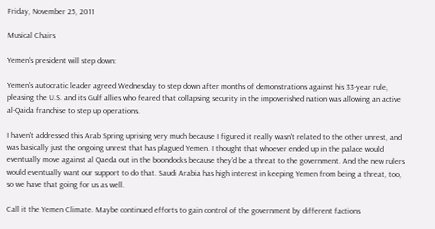Friday, November 25, 2011

Musical Chairs

Yemen's president will step down:

Yemen's autocratic leader agreed Wednesday to step down after months of demonstrations against his 33-year rule, pleasing the U.S. and its Gulf allies who feared that collapsing security in the impoverished nation was allowing an active al-Qaida franchise to step up operations.

I haven't addressed this Arab Spring uprising very much because I figured it really wasn't related to the other unrest, and was basically just the ongoing unrest that has plagued Yemen. I thought that whoever ended up in the palace would eventually move against al Qaeda out in the boondocks because they'd be a threat to the government. And the new rulers would eventually want our support to do that. Saudi Arabia has high interest in keeping Yemen from being a threat, too, so we have that going for us as well.

Call it the Yemen Climate. Maybe continued efforts to gain control of the government by different factions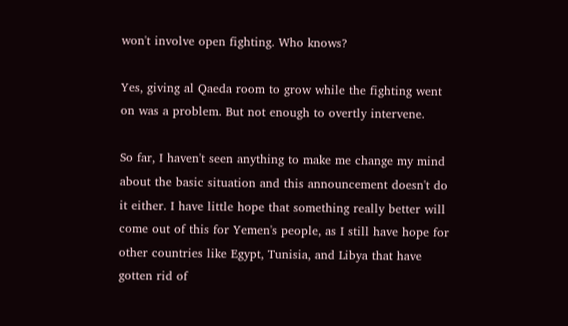won't involve open fighting. Who knows?

Yes, giving al Qaeda room to grow while the fighting went on was a problem. But not enough to overtly intervene.

So far, I haven't seen anything to make me change my mind about the basic situation and this announcement doesn't do it either. I have little hope that something really better will come out of this for Yemen's people, as I still have hope for other countries like Egypt, Tunisia, and Libya that have gotten rid of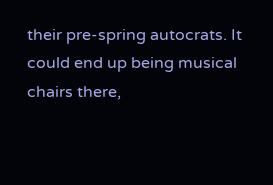their pre-spring autocrats. It could end up being musical chairs there,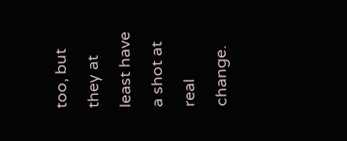too, but they at least have a shot at real change.